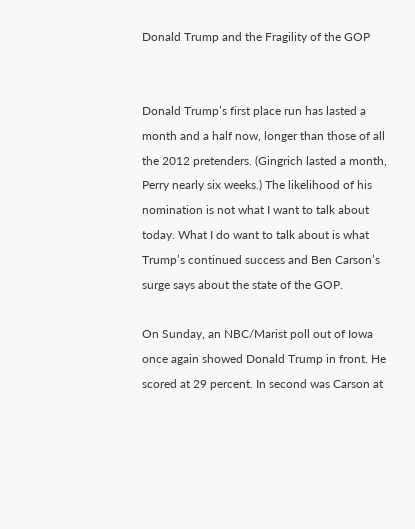Donald Trump and the Fragility of the GOP


Donald Trump’s first place run has lasted a month and a half now, longer than those of all the 2012 pretenders. (Gingrich lasted a month, Perry nearly six weeks.) The likelihood of his nomination is not what I want to talk about today. What I do want to talk about is what Trump’s continued success and Ben Carson’s surge says about the state of the GOP.

On Sunday, an NBC/Marist poll out of Iowa once again showed Donald Trump in front. He scored at 29 percent. In second was Carson at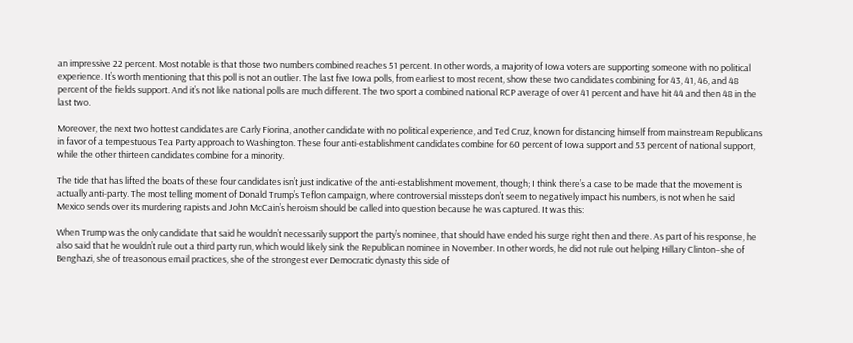an impressive 22 percent. Most notable is that those two numbers combined reaches 51 percent. In other words, a majority of Iowa voters are supporting someone with no political experience. It’s worth mentioning that this poll is not an outlier. The last five Iowa polls, from earliest to most recent, show these two candidates combining for 43, 41, 46, and 48 percent of the fields support. And it’s not like national polls are much different. The two sport a combined national RCP average of over 41 percent and have hit 44 and then 48 in the last two.

Moreover, the next two hottest candidates are Carly Fiorina, another candidate with no political experience, and Ted Cruz, known for distancing himself from mainstream Republicans in favor of a tempestuous Tea Party approach to Washington. These four anti-establishment candidates combine for 60 percent of Iowa support and 53 percent of national support, while the other thirteen candidates combine for a minority.

The tide that has lifted the boats of these four candidates isn’t just indicative of the anti-establishment movement, though; I think there’s a case to be made that the movement is actually anti-party. The most telling moment of Donald Trump’s Teflon campaign, where controversial missteps don’t seem to negatively impact his numbers, is not when he said Mexico sends over its murdering rapists and John McCain’s heroism should be called into question because he was captured. It was this:

When Trump was the only candidate that said he wouldn’t necessarily support the party’s nominee, that should have ended his surge right then and there. As part of his response, he also said that he wouldn’t rule out a third party run, which would likely sink the Republican nominee in November. In other words, he did not rule out helping Hillary Clinton–she of Benghazi, she of treasonous email practices, she of the strongest ever Democratic dynasty this side of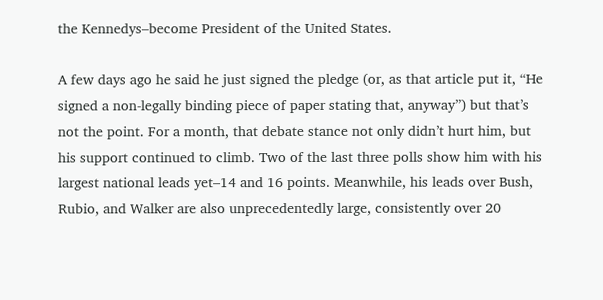the Kennedys–become President of the United States.

A few days ago he said he just signed the pledge (or, as that article put it, “He signed a non-legally binding piece of paper stating that, anyway”) but that’s not the point. For a month, that debate stance not only didn’t hurt him, but his support continued to climb. Two of the last three polls show him with his largest national leads yet–14 and 16 points. Meanwhile, his leads over Bush, Rubio, and Walker are also unprecedentedly large, consistently over 20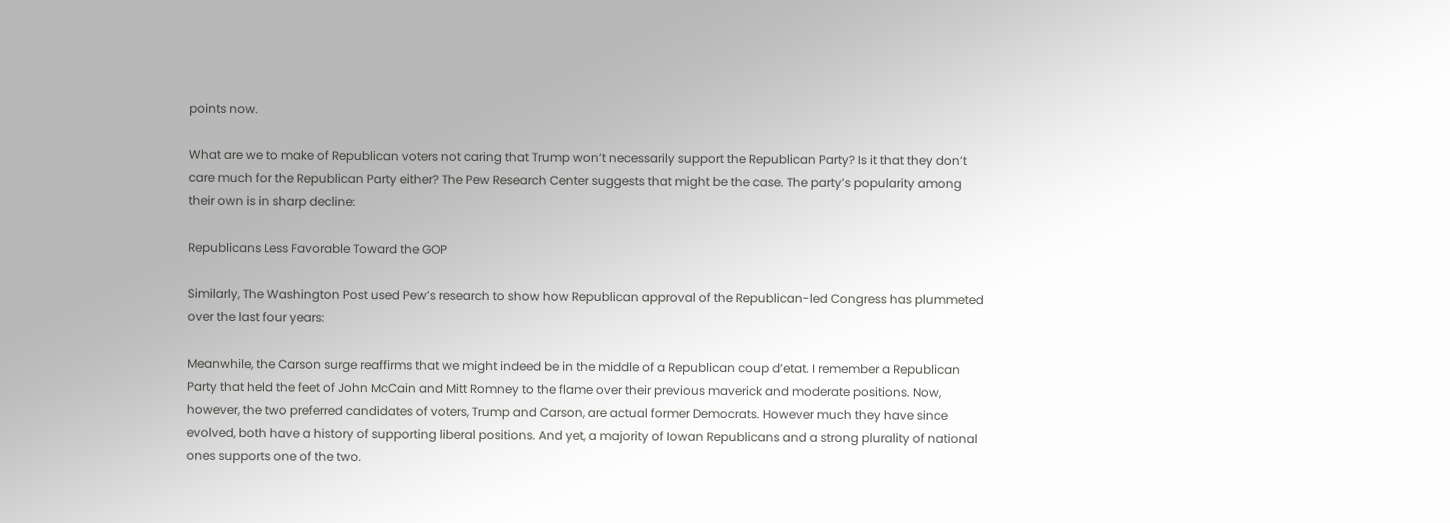points now.

What are we to make of Republican voters not caring that Trump won’t necessarily support the Republican Party? Is it that they don’t care much for the Republican Party either? The Pew Research Center suggests that might be the case. The party’s popularity among their own is in sharp decline:

Republicans Less Favorable Toward the GOP

Similarly, The Washington Post used Pew’s research to show how Republican approval of the Republican-led Congress has plummeted over the last four years:

Meanwhile, the Carson surge reaffirms that we might indeed be in the middle of a Republican coup d’etat. I remember a Republican Party that held the feet of John McCain and Mitt Romney to the flame over their previous maverick and moderate positions. Now, however, the two preferred candidates of voters, Trump and Carson, are actual former Democrats. However much they have since evolved, both have a history of supporting liberal positions. And yet, a majority of Iowan Republicans and a strong plurality of national ones supports one of the two.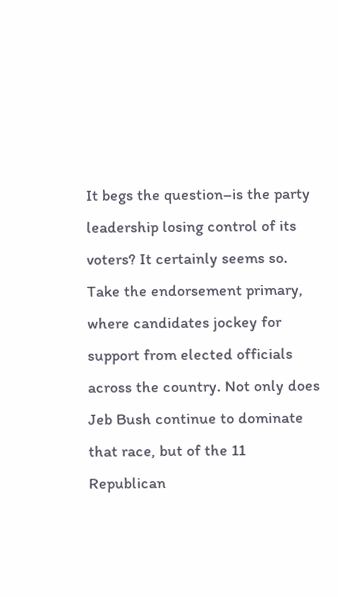It begs the question–is the party leadership losing control of its voters? It certainly seems so. Take the endorsement primary, where candidates jockey for support from elected officials across the country. Not only does Jeb Bush continue to dominate that race, but of the 11 Republican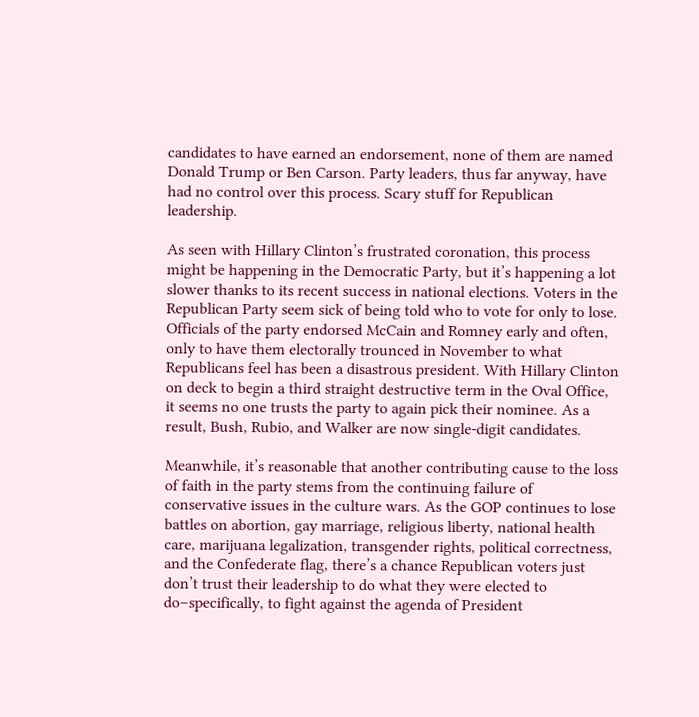candidates to have earned an endorsement, none of them are named Donald Trump or Ben Carson. Party leaders, thus far anyway, have had no control over this process. Scary stuff for Republican leadership.

As seen with Hillary Clinton’s frustrated coronation, this process might be happening in the Democratic Party, but it’s happening a lot slower thanks to its recent success in national elections. Voters in the Republican Party seem sick of being told who to vote for only to lose. Officials of the party endorsed McCain and Romney early and often, only to have them electorally trounced in November to what Republicans feel has been a disastrous president. With Hillary Clinton on deck to begin a third straight destructive term in the Oval Office, it seems no one trusts the party to again pick their nominee. As a result, Bush, Rubio, and Walker are now single-digit candidates.

Meanwhile, it’s reasonable that another contributing cause to the loss of faith in the party stems from the continuing failure of conservative issues in the culture wars. As the GOP continues to lose battles on abortion, gay marriage, religious liberty, national health care, marijuana legalization, transgender rights, political correctness, and the Confederate flag, there’s a chance Republican voters just don’t trust their leadership to do what they were elected to do–specifically, to fight against the agenda of President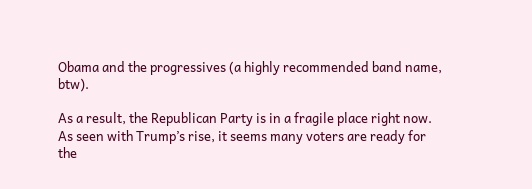Obama and the progressives (a highly recommended band name, btw).

As a result, the Republican Party is in a fragile place right now. As seen with Trump’s rise, it seems many voters are ready for the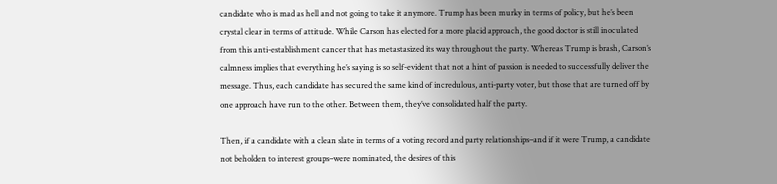candidate who is mad as hell and not going to take it anymore. Trump has been murky in terms of policy, but he’s been crystal clear in terms of attitude. While Carson has elected for a more placid approach, the good doctor is still inoculated from this anti-establishment cancer that has metastasized its way throughout the party. Whereas Trump is brash, Carson’s calmness implies that everything he’s saying is so self-evident that not a hint of passion is needed to successfully deliver the message. Thus, each candidate has secured the same kind of incredulous, anti-party voter, but those that are turned off by one approach have run to the other. Between them, they’ve consolidated half the party.

Then, if a candidate with a clean slate in terms of a voting record and party relationships–and if it were Trump, a candidate not beholden to interest groups–were nominated, the desires of this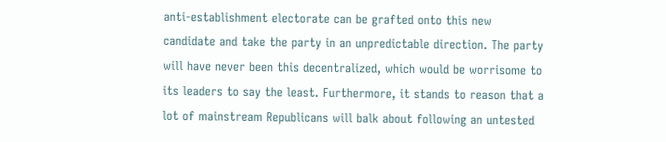anti-establishment electorate can be grafted onto this new candidate and take the party in an unpredictable direction. The party will have never been this decentralized, which would be worrisome to its leaders to say the least. Furthermore, it stands to reason that a lot of mainstream Republicans will balk about following an untested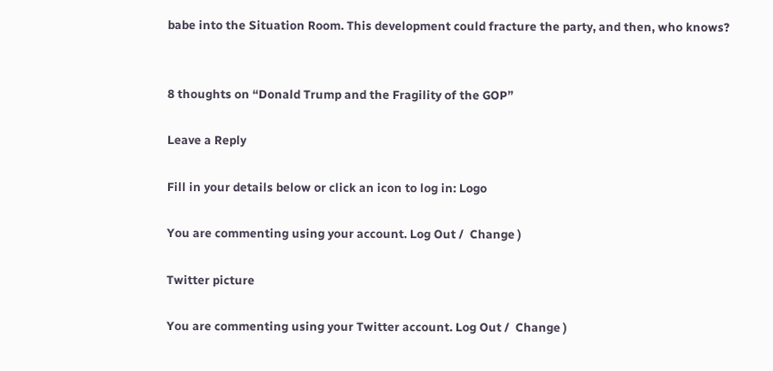babe into the Situation Room. This development could fracture the party, and then, who knows?


8 thoughts on “Donald Trump and the Fragility of the GOP”

Leave a Reply

Fill in your details below or click an icon to log in: Logo

You are commenting using your account. Log Out /  Change )

Twitter picture

You are commenting using your Twitter account. Log Out /  Change )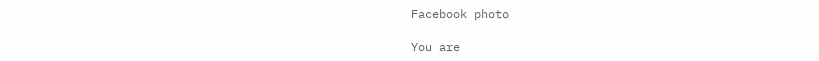Facebook photo

You are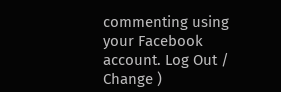commenting using your Facebook account. Log Out /  Change )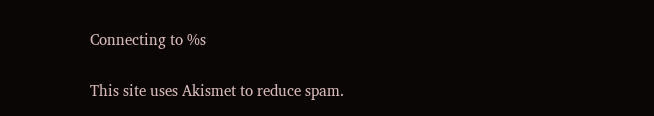Connecting to %s

This site uses Akismet to reduce spam.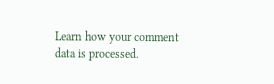Learn how your comment data is processed.